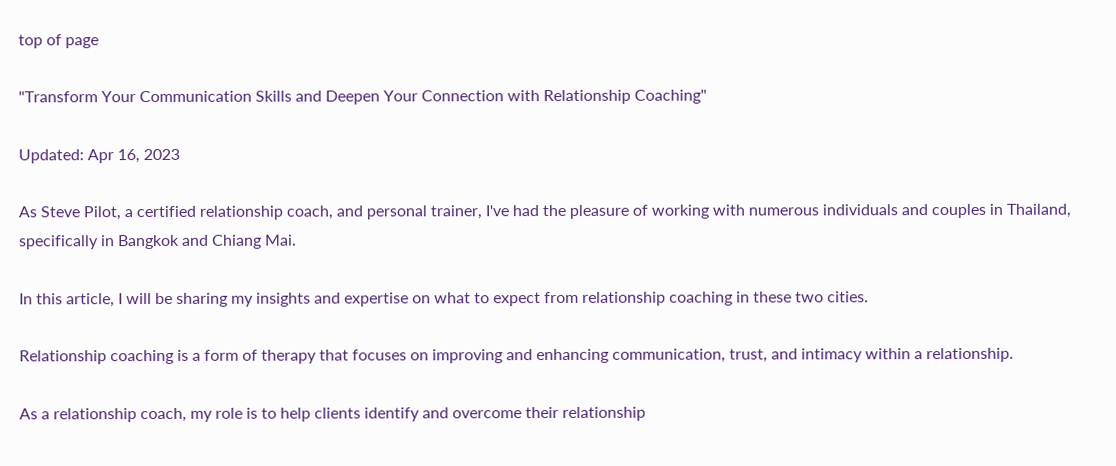top of page

"Transform Your Communication Skills and Deepen Your Connection with Relationship Coaching"

Updated: Apr 16, 2023

As Steve Pilot, a certified relationship coach, and personal trainer, I've had the pleasure of working with numerous individuals and couples in Thailand, specifically in Bangkok and Chiang Mai.

In this article, I will be sharing my insights and expertise on what to expect from relationship coaching in these two cities.

Relationship coaching is a form of therapy that focuses on improving and enhancing communication, trust, and intimacy within a relationship.

As a relationship coach, my role is to help clients identify and overcome their relationship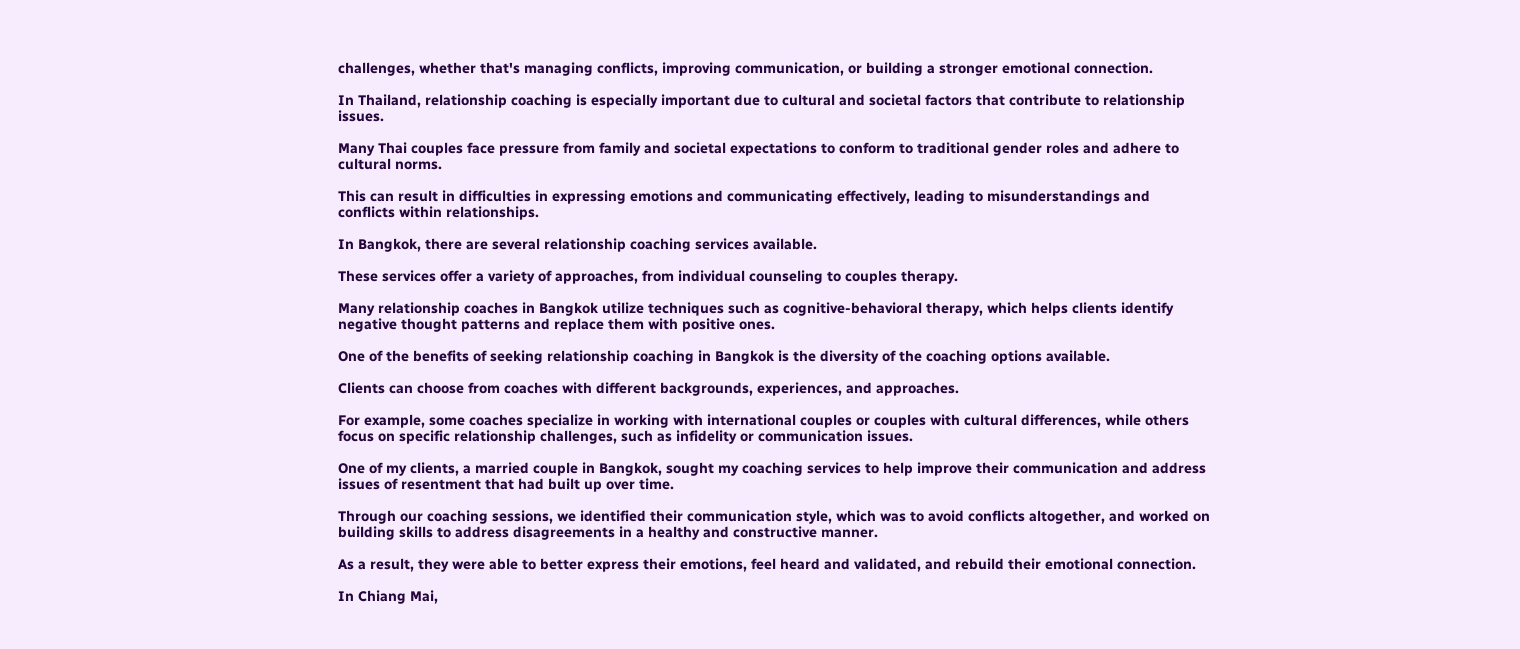challenges, whether that's managing conflicts, improving communication, or building a stronger emotional connection.

In Thailand, relationship coaching is especially important due to cultural and societal factors that contribute to relationship issues.

Many Thai couples face pressure from family and societal expectations to conform to traditional gender roles and adhere to cultural norms.

This can result in difficulties in expressing emotions and communicating effectively, leading to misunderstandings and conflicts within relationships.

In Bangkok, there are several relationship coaching services available.

These services offer a variety of approaches, from individual counseling to couples therapy.

Many relationship coaches in Bangkok utilize techniques such as cognitive-behavioral therapy, which helps clients identify negative thought patterns and replace them with positive ones.

One of the benefits of seeking relationship coaching in Bangkok is the diversity of the coaching options available.

Clients can choose from coaches with different backgrounds, experiences, and approaches.

For example, some coaches specialize in working with international couples or couples with cultural differences, while others focus on specific relationship challenges, such as infidelity or communication issues.

One of my clients, a married couple in Bangkok, sought my coaching services to help improve their communication and address issues of resentment that had built up over time.

Through our coaching sessions, we identified their communication style, which was to avoid conflicts altogether, and worked on building skills to address disagreements in a healthy and constructive manner.

As a result, they were able to better express their emotions, feel heard and validated, and rebuild their emotional connection.

In Chiang Mai,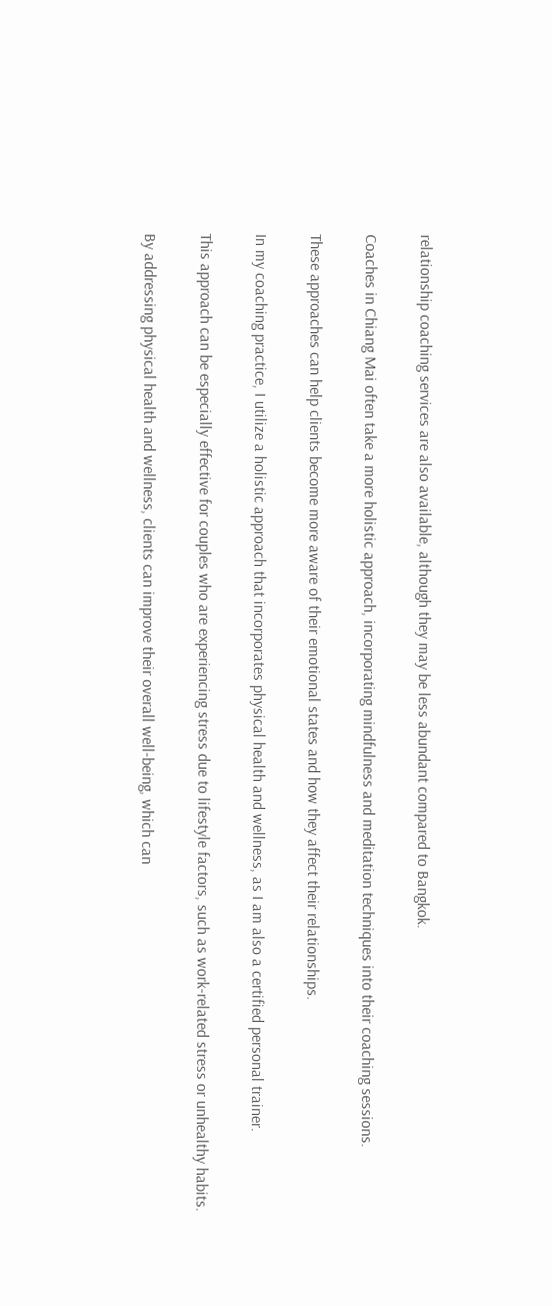relationship coaching services are also available, although they may be less abundant compared to Bangkok.

Coaches in Chiang Mai often take a more holistic approach, incorporating mindfulness and meditation techniques into their coaching sessions.

These approaches can help clients become more aware of their emotional states and how they affect their relationships.

In my coaching practice, I utilize a holistic approach that incorporates physical health and wellness, as I am also a certified personal trainer.

This approach can be especially effective for couples who are experiencing stress due to lifestyle factors, such as work-related stress or unhealthy habits.

By addressing physical health and wellness, clients can improve their overall well-being, which can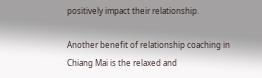positively impact their relationship.

Another benefit of relationship coaching in Chiang Mai is the relaxed and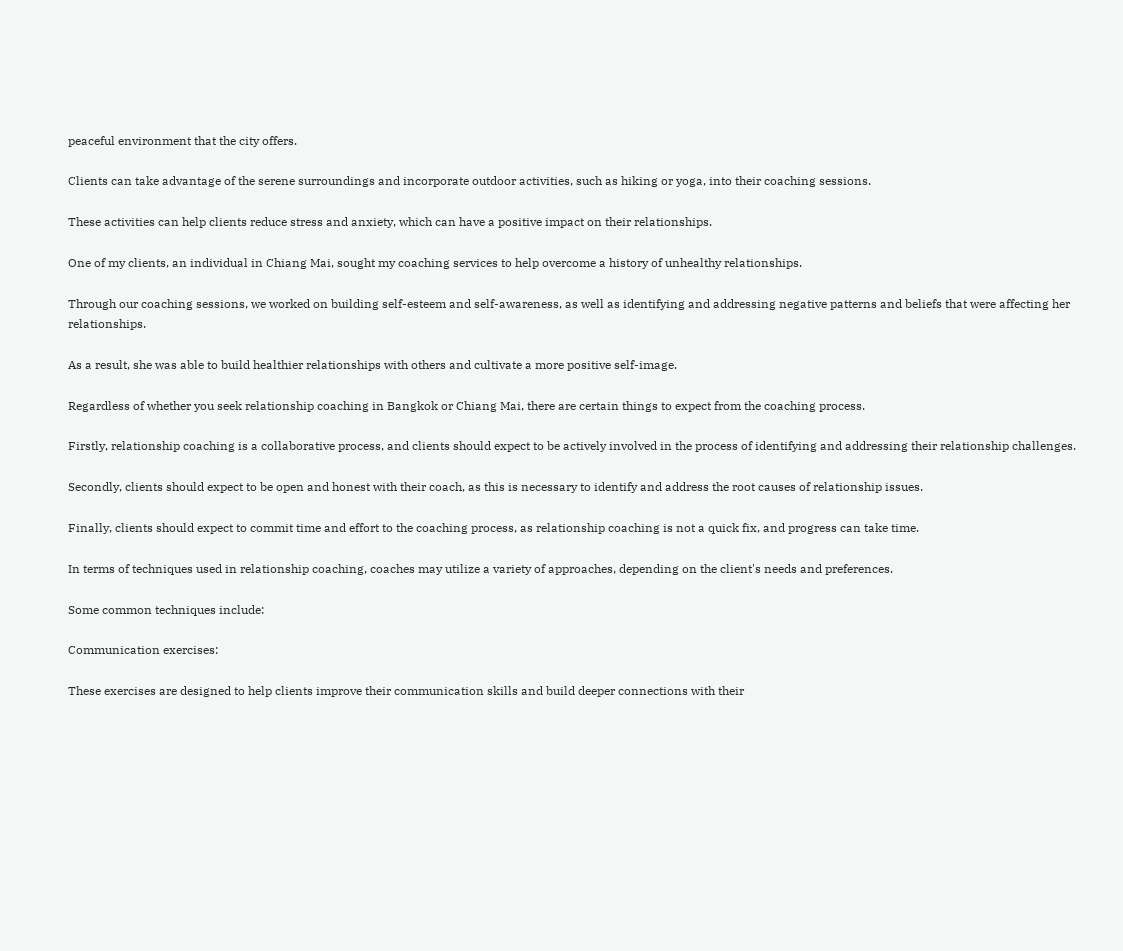peaceful environment that the city offers.

Clients can take advantage of the serene surroundings and incorporate outdoor activities, such as hiking or yoga, into their coaching sessions.

These activities can help clients reduce stress and anxiety, which can have a positive impact on their relationships.

One of my clients, an individual in Chiang Mai, sought my coaching services to help overcome a history of unhealthy relationships.

Through our coaching sessions, we worked on building self-esteem and self-awareness, as well as identifying and addressing negative patterns and beliefs that were affecting her relationships.

As a result, she was able to build healthier relationships with others and cultivate a more positive self-image.

Regardless of whether you seek relationship coaching in Bangkok or Chiang Mai, there are certain things to expect from the coaching process.

Firstly, relationship coaching is a collaborative process, and clients should expect to be actively involved in the process of identifying and addressing their relationship challenges.

Secondly, clients should expect to be open and honest with their coach, as this is necessary to identify and address the root causes of relationship issues.

Finally, clients should expect to commit time and effort to the coaching process, as relationship coaching is not a quick fix, and progress can take time.

In terms of techniques used in relationship coaching, coaches may utilize a variety of approaches, depending on the client's needs and preferences.

Some common techniques include:

Communication exercises:

These exercises are designed to help clients improve their communication skills and build deeper connections with their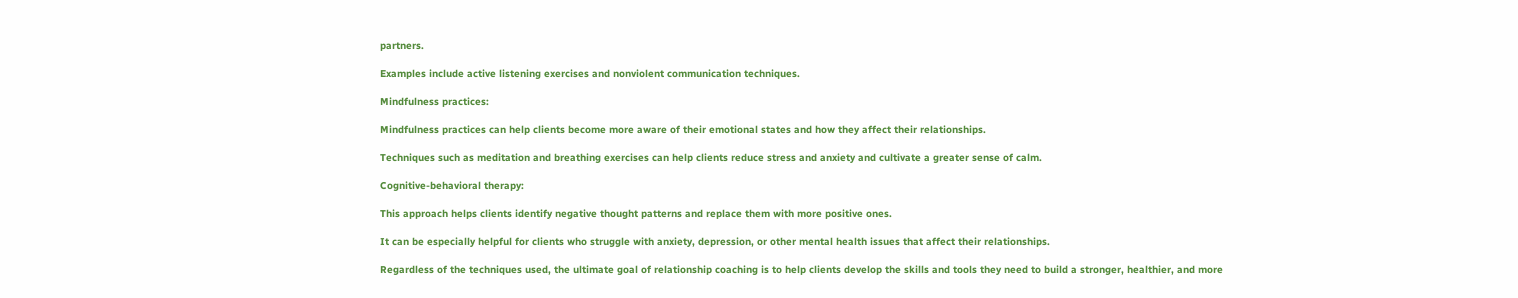partners.

Examples include active listening exercises and nonviolent communication techniques.

Mindfulness practices:

Mindfulness practices can help clients become more aware of their emotional states and how they affect their relationships.

Techniques such as meditation and breathing exercises can help clients reduce stress and anxiety and cultivate a greater sense of calm.

Cognitive-behavioral therapy:

This approach helps clients identify negative thought patterns and replace them with more positive ones.

It can be especially helpful for clients who struggle with anxiety, depression, or other mental health issues that affect their relationships.

Regardless of the techniques used, the ultimate goal of relationship coaching is to help clients develop the skills and tools they need to build a stronger, healthier, and more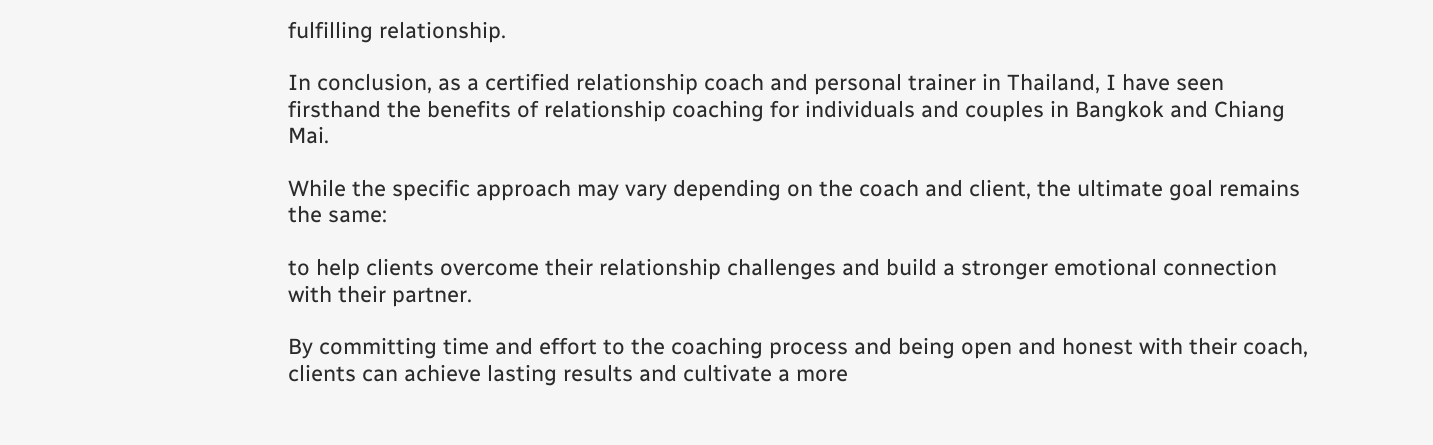fulfilling relationship.

In conclusion, as a certified relationship coach and personal trainer in Thailand, I have seen firsthand the benefits of relationship coaching for individuals and couples in Bangkok and Chiang Mai.

While the specific approach may vary depending on the coach and client, the ultimate goal remains the same:

to help clients overcome their relationship challenges and build a stronger emotional connection with their partner.

By committing time and effort to the coaching process and being open and honest with their coach, clients can achieve lasting results and cultivate a more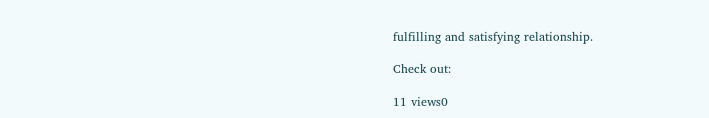fulfilling and satisfying relationship.

Check out:

11 views0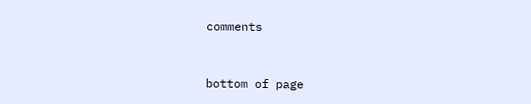comments


bottom of page